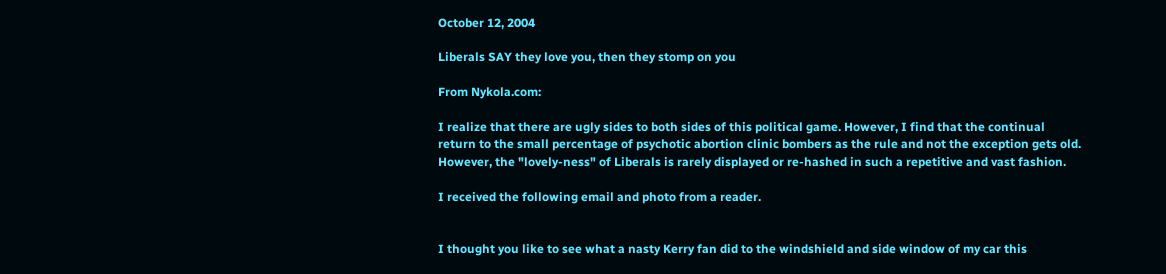October 12, 2004

Liberals SAY they love you, then they stomp on you

From Nykola.com:

I realize that there are ugly sides to both sides of this political game. However, I find that the continual return to the small percentage of psychotic abortion clinic bombers as the rule and not the exception gets old. However, the "lovely-ness" of Liberals is rarely displayed or re-hashed in such a repetitive and vast fashion.

I received the following email and photo from a reader.


I thought you like to see what a nasty Kerry fan did to the windshield and side window of my car this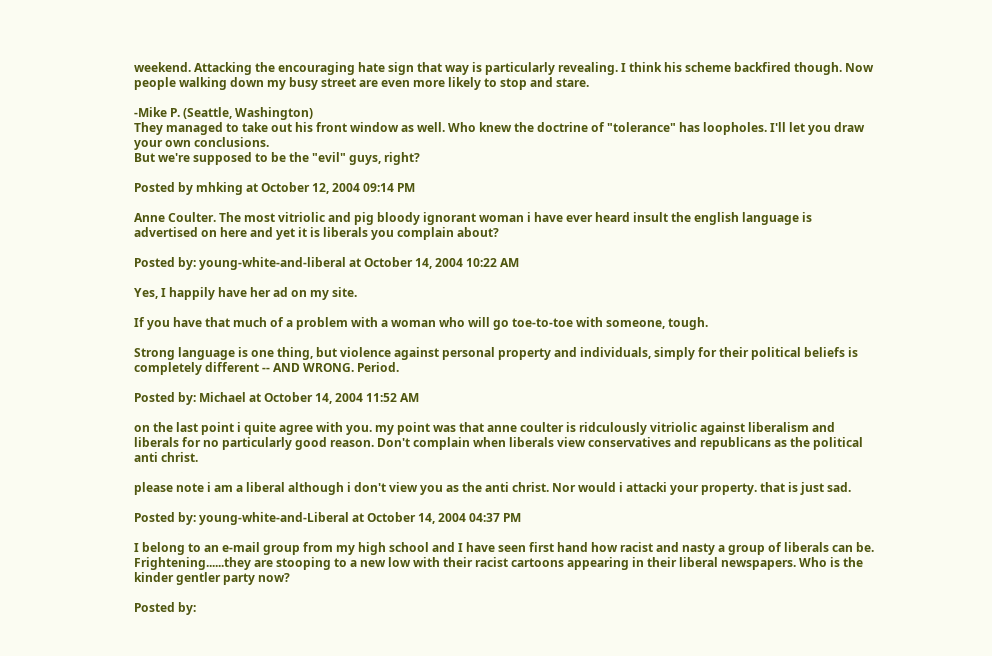weekend. Attacking the encouraging hate sign that way is particularly revealing. I think his scheme backfired though. Now people walking down my busy street are even more likely to stop and stare.

-Mike P. (Seattle, Washington)
They managed to take out his front window as well. Who knew the doctrine of "tolerance" has loopholes. I'll let you draw your own conclusions.
But we're supposed to be the "evil" guys, right?

Posted by mhking at October 12, 2004 09:14 PM

Anne Coulter. The most vitriolic and pig bloody ignorant woman i have ever heard insult the english language is advertised on here and yet it is liberals you complain about?

Posted by: young-white-and-liberal at October 14, 2004 10:22 AM

Yes, I happily have her ad on my site.

If you have that much of a problem with a woman who will go toe-to-toe with someone, tough.

Strong language is one thing, but violence against personal property and individuals, simply for their political beliefs is completely different -- AND WRONG. Period.

Posted by: Michael at October 14, 2004 11:52 AM

on the last point i quite agree with you. my point was that anne coulter is ridculously vitriolic against liberalism and liberals for no particularly good reason. Don't complain when liberals view conservatives and republicans as the political anti christ.

please note i am a liberal although i don't view you as the anti christ. Nor would i attacki your property. that is just sad.

Posted by: young-white-and-Liberal at October 14, 2004 04:37 PM

I belong to an e-mail group from my high school and I have seen first hand how racist and nasty a group of liberals can be. Frightening......they are stooping to a new low with their racist cartoons appearing in their liberal newspapers. Who is the kinder gentler party now?

Posted by: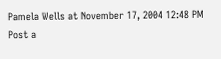Pamela Wells at November 17, 2004 12:48 PM
Post a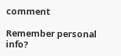comment

Remember personal info?